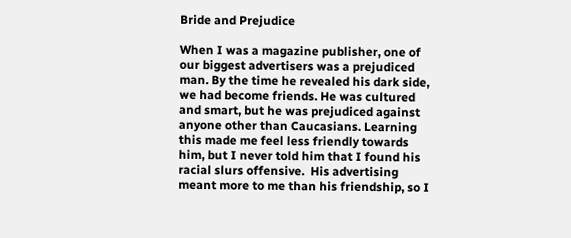Bride and Prejudice

When I was a magazine publisher, one of our biggest advertisers was a prejudiced man. By the time he revealed his dark side, we had become friends. He was cultured and smart, but he was prejudiced against anyone other than Caucasians. Learning this made me feel less friendly towards him, but I never told him that I found his racial slurs offensive.  His advertising meant more to me than his friendship, so I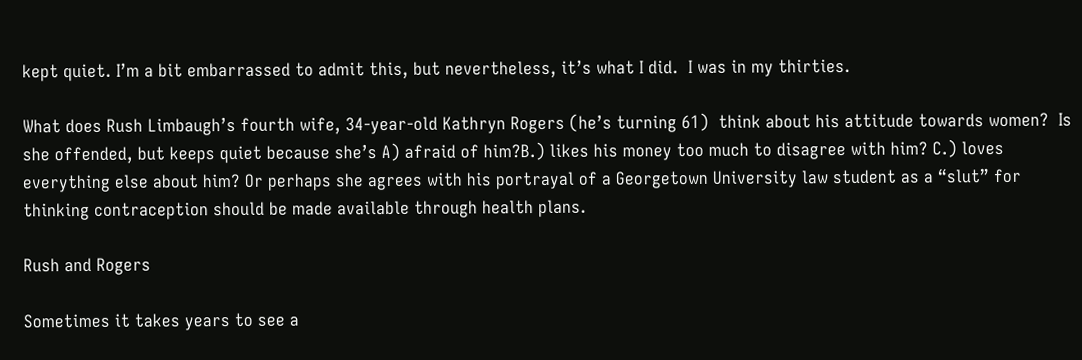kept quiet. I’m a bit embarrassed to admit this, but nevertheless, it’s what I did.  I was in my thirties.

What does Rush Limbaugh’s fourth wife, 34-year-old Kathryn Rogers (he’s turning 61)  think about his attitude towards women?  Is she offended, but keeps quiet because she’s A) afraid of him?B.) likes his money too much to disagree with him? C.) loves everything else about him? Or perhaps she agrees with his portrayal of a Georgetown University law student as a “slut” for thinking contraception should be made available through health plans.

Rush and Rogers

Sometimes it takes years to see a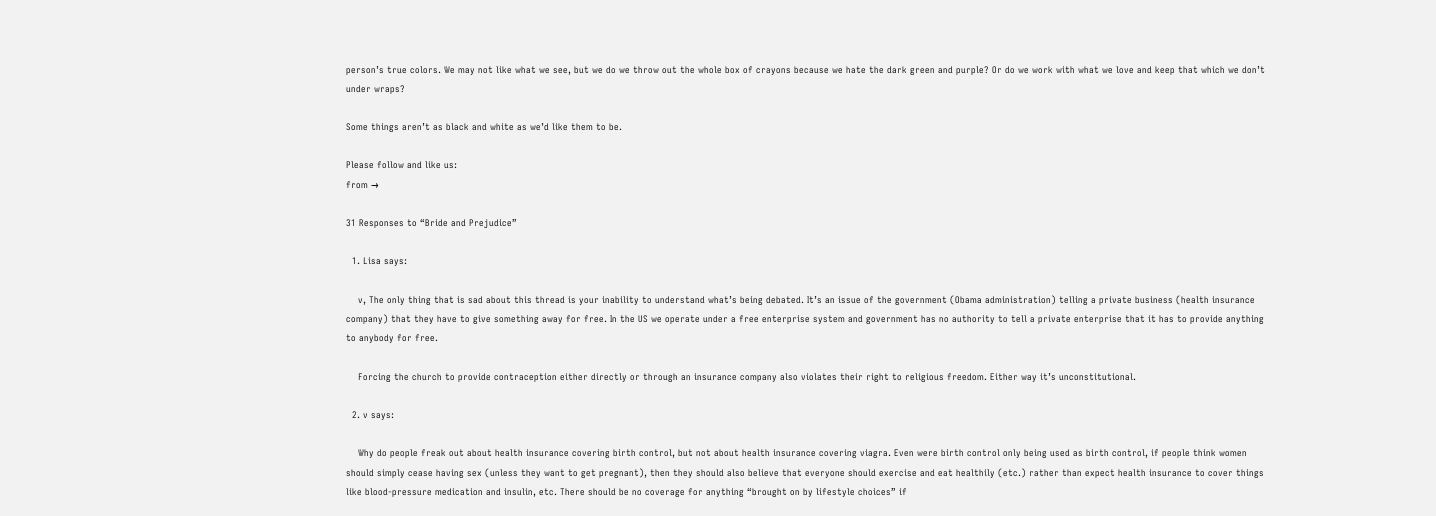person’s true colors. We may not like what we see, but we do we throw out the whole box of crayons because we hate the dark green and purple? Or do we work with what we love and keep that which we don’t under wraps?

Some things aren’t as black and white as we’d like them to be.

Please follow and like us:
from →

31 Responses to “Bride and Prejudice”

  1. Lisa says:

    v, The only thing that is sad about this thread is your inability to understand what’s being debated. It’s an issue of the government (Obama administration) telling a private business (health insurance company) that they have to give something away for free. In the US we operate under a free enterprise system and government has no authority to tell a private enterprise that it has to provide anything to anybody for free.

    Forcing the church to provide contraception either directly or through an insurance company also violates their right to religious freedom. Either way it’s unconstitutional.

  2. v says:

    Why do people freak out about health insurance covering birth control, but not about health insurance covering viagra. Even were birth control only being used as birth control, if people think women should simply cease having sex (unless they want to get pregnant), then they should also believe that everyone should exercise and eat healthily (etc.) rather than expect health insurance to cover things like blood-pressure medication and insulin, etc. There should be no coverage for anything “brought on by lifestyle choices” if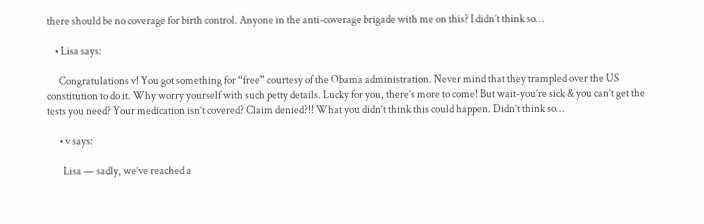there should be no coverage for birth control. Anyone in the anti-coverage brigade with me on this? I didn’t think so…

    • Lisa says:

      Congratulations v! You got something for “free” courtesy of the Obama administration. Never mind that they trampled over the US constitution to do it. Why worry yourself with such petty details. Lucky for you, there’s more to come! But wait-you’re sick & you can’t get the tests you need? Your medication isn’t covered? Claim denied?!! What you didn’t think this could happen. Didn’t think so…

      • v says:

        Lisa — sadly, we’ve reached a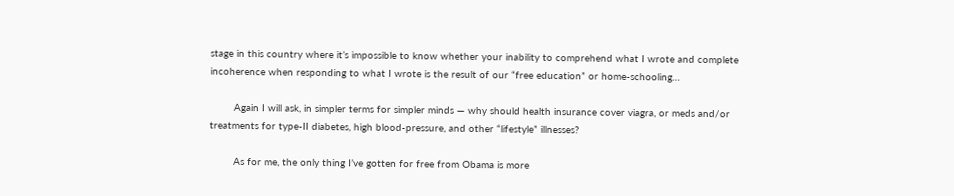stage in this country where it’s impossible to know whether your inability to comprehend what I wrote and complete incoherence when responding to what I wrote is the result of our “free education” or home-schooling…

        Again I will ask, in simpler terms for simpler minds — why should health insurance cover viagra, or meds and/or treatments for type-II diabetes, high blood-pressure, and other “lifestyle” illnesses?

        As for me, the only thing I’ve gotten for free from Obama is more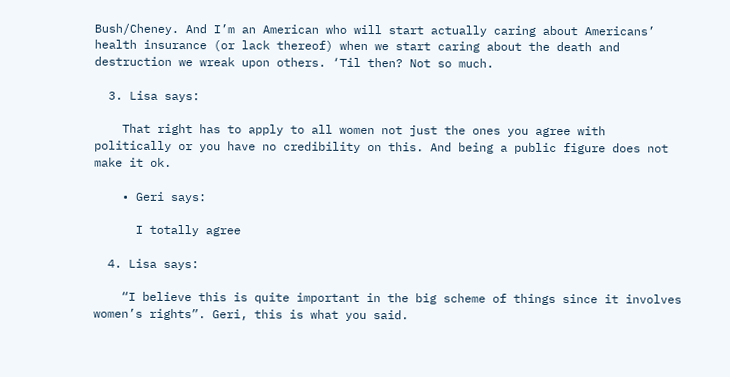Bush/Cheney. And I’m an American who will start actually caring about Americans’ health insurance (or lack thereof) when we start caring about the death and destruction we wreak upon others. ‘Til then? Not so much.

  3. Lisa says:

    That right has to apply to all women not just the ones you agree with politically or you have no credibility on this. And being a public figure does not make it ok.

    • Geri says:

      I totally agree

  4. Lisa says:

    “I believe this is quite important in the big scheme of things since it involves women’s rights”. Geri, this is what you said.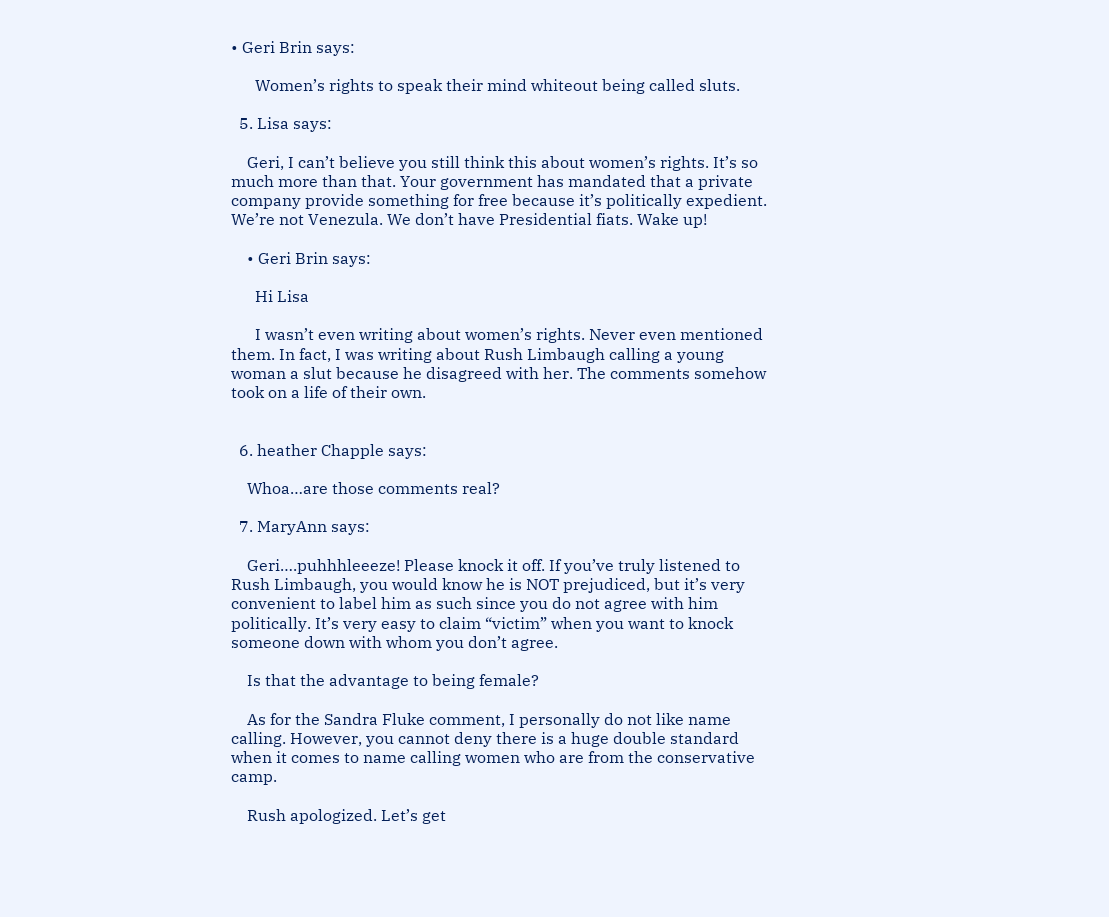• Geri Brin says:

      Women’s rights to speak their mind whiteout being called sluts.

  5. Lisa says:

    Geri, I can’t believe you still think this about women’s rights. It’s so much more than that. Your government has mandated that a private company provide something for free because it’s politically expedient. We’re not Venezula. We don’t have Presidential fiats. Wake up!

    • Geri Brin says:

      Hi Lisa

      I wasn’t even writing about women’s rights. Never even mentioned them. In fact, I was writing about Rush Limbaugh calling a young woman a slut because he disagreed with her. The comments somehow took on a life of their own.


  6. heather Chapple says:

    Whoa…are those comments real?

  7. MaryAnn says:

    Geri….puhhhleeeze! Please knock it off. If you’ve truly listened to Rush Limbaugh, you would know he is NOT prejudiced, but it’s very convenient to label him as such since you do not agree with him politically. It’s very easy to claim “victim” when you want to knock someone down with whom you don’t agree.

    Is that the advantage to being female?

    As for the Sandra Fluke comment, I personally do not like name calling. However, you cannot deny there is a huge double standard when it comes to name calling women who are from the conservative camp.

    Rush apologized. Let’s get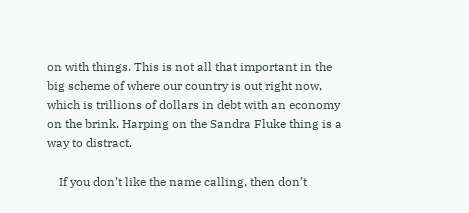on with things. This is not all that important in the big scheme of where our country is out right now, which is trillions of dollars in debt with an economy on the brink. Harping on the Sandra Fluke thing is a way to distract.

    If you don’t like the name calling, then don’t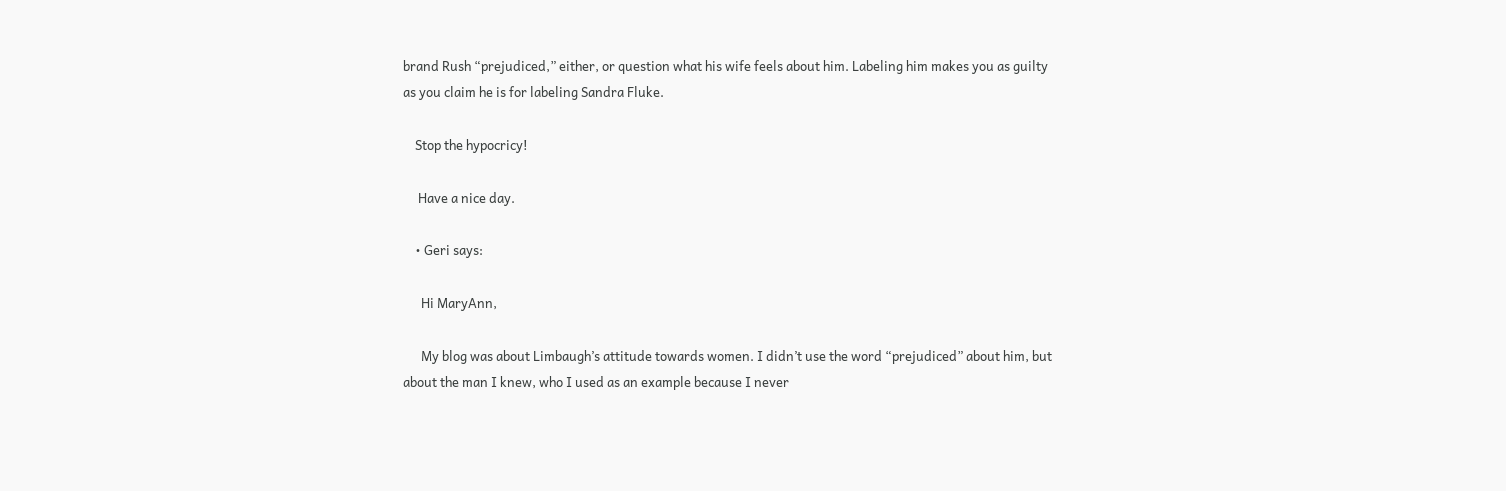brand Rush “prejudiced,” either, or question what his wife feels about him. Labeling him makes you as guilty as you claim he is for labeling Sandra Fluke.

    Stop the hypocricy!

     Have a nice day.

    • Geri says:

      Hi MaryAnn,

      My blog was about Limbaugh’s attitude towards women. I didn’t use the word “prejudiced” about him, but about the man I knew, who I used as an example because I never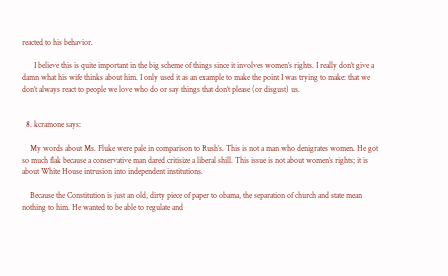reacted to his behavior.

      I believe this is quite important in the big scheme of things since it involves women’s rights. I really don’t give a damn what his wife thinks about him. I only used it as an example to make the point I was trying to make: that we don’t always react to people we love who do or say things that don’t please (or disgust) us.


  8. kcramone says:

    My words about Ms. Fluke were pale in comparison to Rush’s. This is not a man who denigrates women. He got so much flak because a conservative man dared critisize a liberal shill. This issue is not about women’s rights; it is about White House intrusion into independent institutions.

    Because the Constitution is just an old, dirty piece of paper to obama, the separation of church and state mean nothing to him. He wanted to be able to regulate and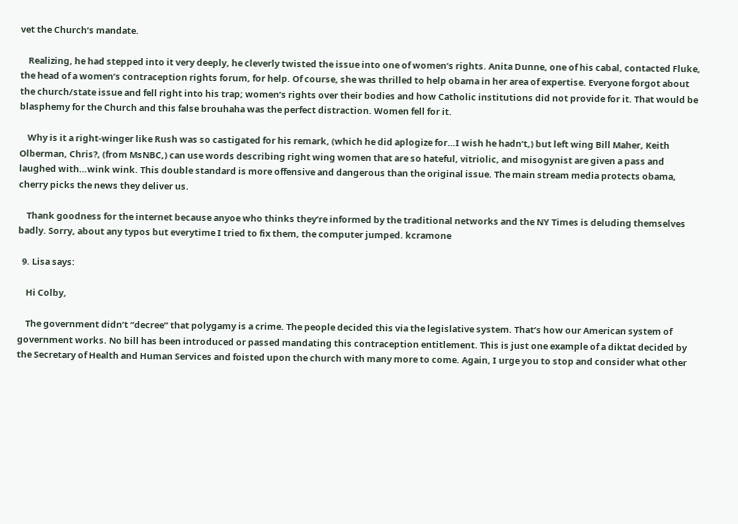vet the Church’s mandate.

    Realizing, he had stepped into it very deeply, he cleverly twisted the issue into one of women’s rights. Anita Dunne, one of his cabal, contacted Fluke, the head of a women’s contraception rights forum, for help. Of course, she was thrilled to help obama in her area of expertise. Everyone forgot about the church/state issue and fell right into his trap; women’s rights over their bodies and how Catholic institutions did not provide for it. That would be blasphemy for the Church and this false brouhaha was the perfect distraction. Women fell for it.

    Why is it a right-winger like Rush was so castigated for his remark, (which he did aplogize for…I wish he hadn’t,) but left wing Bill Maher, Keith Olberman, Chris?, (from MsNBC,) can use words describing right wing women that are so hateful, vitriolic, and misogynist are given a pass and laughed with…wink wink. This double standard is more offensive and dangerous than the original issue. The main stream media protects obama, cherry picks the news they deliver us.

    Thank goodness for the internet because anyoe who thinks they’re informed by the traditional networks and the NY Times is deluding themselves badly. Sorry, about any typos but everytime I tried to fix them, the computer jumped. kcramone

  9. Lisa says:

    Hi Colby,

    The government didn’t “decree” that polygamy is a crime. The people decided this via the legislative system. That’s how our American system of government works. No bill has been introduced or passed mandating this contraception entitlement. This is just one example of a diktat decided by the Secretary of Health and Human Services and foisted upon the church with many more to come. Again, I urge you to stop and consider what other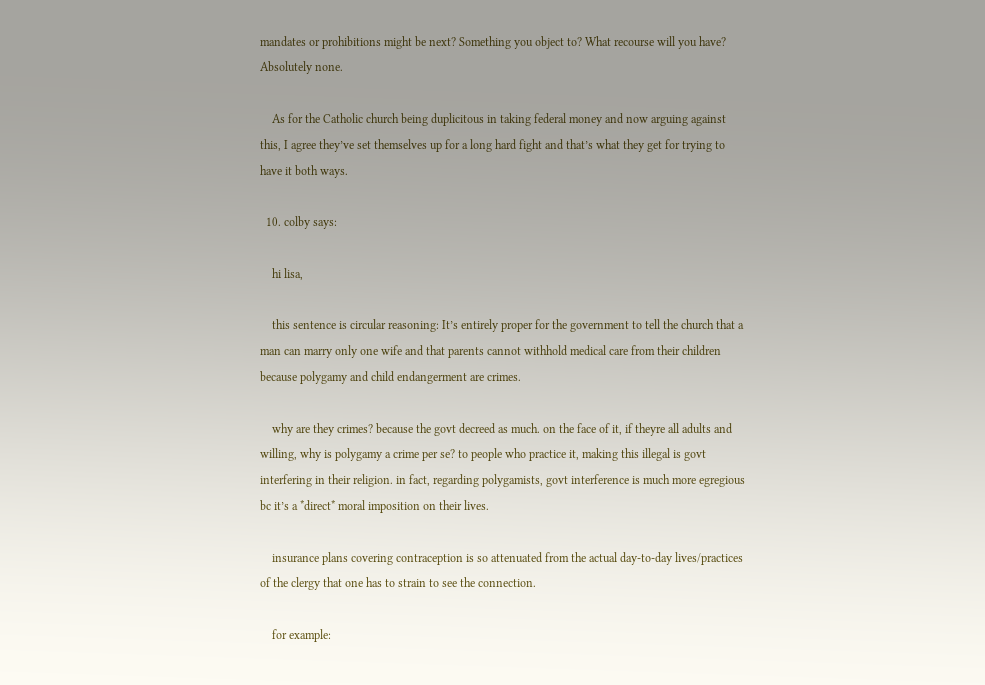mandates or prohibitions might be next? Something you object to? What recourse will you have? Absolutely none.

    As for the Catholic church being duplicitous in taking federal money and now arguing against this, I agree they’ve set themselves up for a long hard fight and that’s what they get for trying to have it both ways.

  10. colby says:

    hi lisa,

    this sentence is circular reasoning: It’s entirely proper for the government to tell the church that a man can marry only one wife and that parents cannot withhold medical care from their children because polygamy and child endangerment are crimes.

    why are they crimes? because the govt decreed as much. on the face of it, if theyre all adults and willing, why is polygamy a crime per se? to people who practice it, making this illegal is govt interfering in their religion. in fact, regarding polygamists, govt interference is much more egregious bc it’s a *direct* moral imposition on their lives.

    insurance plans covering contraception is so attenuated from the actual day-to-day lives/practices of the clergy that one has to strain to see the connection.

    for example: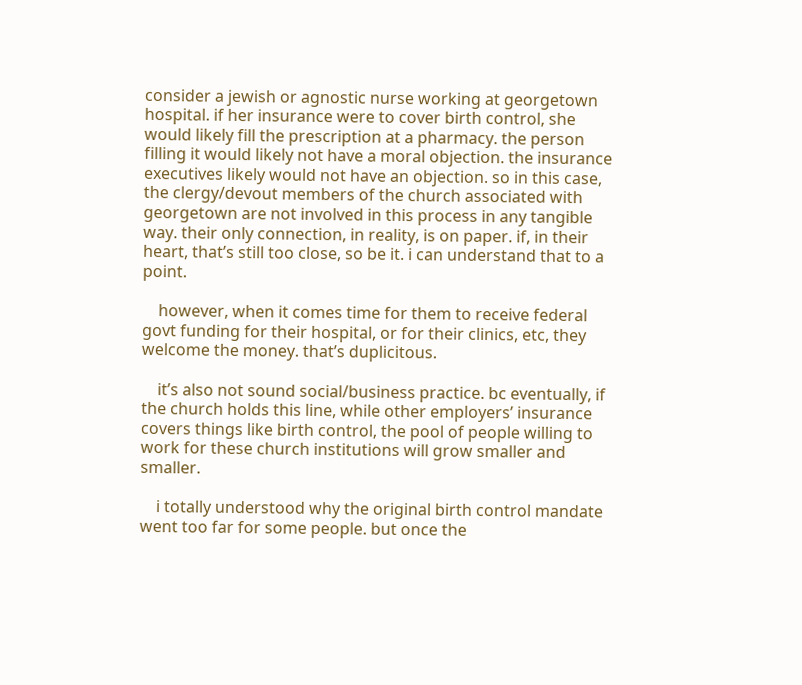consider a jewish or agnostic nurse working at georgetown hospital. if her insurance were to cover birth control, she would likely fill the prescription at a pharmacy. the person filling it would likely not have a moral objection. the insurance executives likely would not have an objection. so in this case, the clergy/devout members of the church associated with georgetown are not involved in this process in any tangible way. their only connection, in reality, is on paper. if, in their heart, that’s still too close, so be it. i can understand that to a point.

    however, when it comes time for them to receive federal govt funding for their hospital, or for their clinics, etc, they welcome the money. that’s duplicitous.

    it’s also not sound social/business practice. bc eventually, if the church holds this line, while other employers’ insurance covers things like birth control, the pool of people willing to work for these church institutions will grow smaller and smaller.

    i totally understood why the original birth control mandate went too far for some people. but once the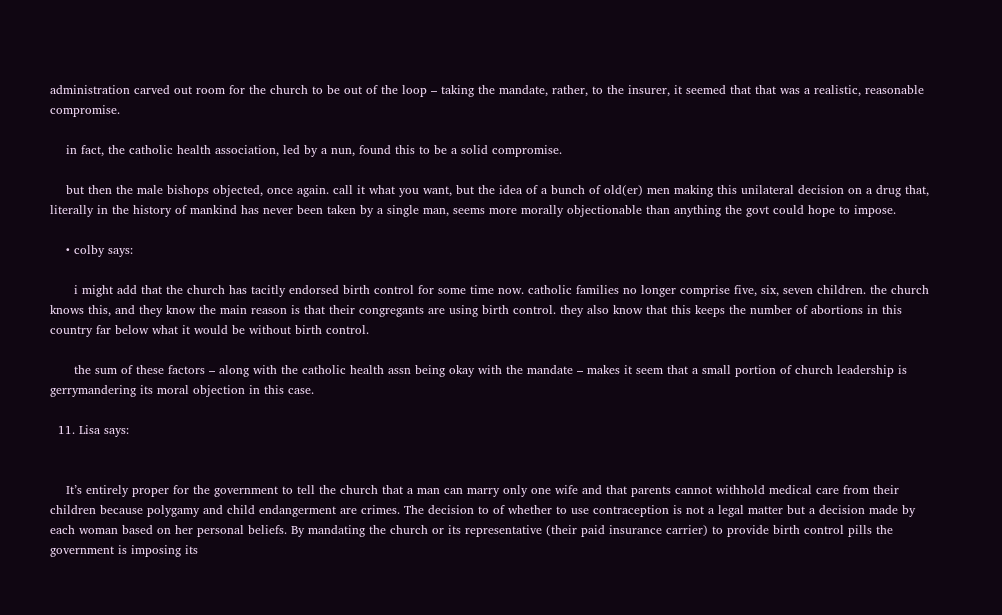administration carved out room for the church to be out of the loop – taking the mandate, rather, to the insurer, it seemed that that was a realistic, reasonable compromise.

    in fact, the catholic health association, led by a nun, found this to be a solid compromise.

    but then the male bishops objected, once again. call it what you want, but the idea of a bunch of old(er) men making this unilateral decision on a drug that, literally in the history of mankind has never been taken by a single man, seems more morally objectionable than anything the govt could hope to impose.

    • colby says:

      i might add that the church has tacitly endorsed birth control for some time now. catholic families no longer comprise five, six, seven children. the church knows this, and they know the main reason is that their congregants are using birth control. they also know that this keeps the number of abortions in this country far below what it would be without birth control.

      the sum of these factors – along with the catholic health assn being okay with the mandate – makes it seem that a small portion of church leadership is gerrymandering its moral objection in this case.

  11. Lisa says:


    It’s entirely proper for the government to tell the church that a man can marry only one wife and that parents cannot withhold medical care from their children because polygamy and child endangerment are crimes. The decision to of whether to use contraception is not a legal matter but a decision made by each woman based on her personal beliefs. By mandating the church or its representative (their paid insurance carrier) to provide birth control pills the government is imposing its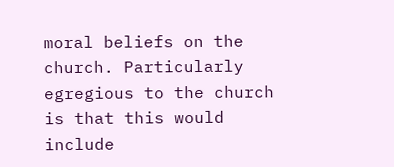moral beliefs on the church. Particularly egregious to the church is that this would include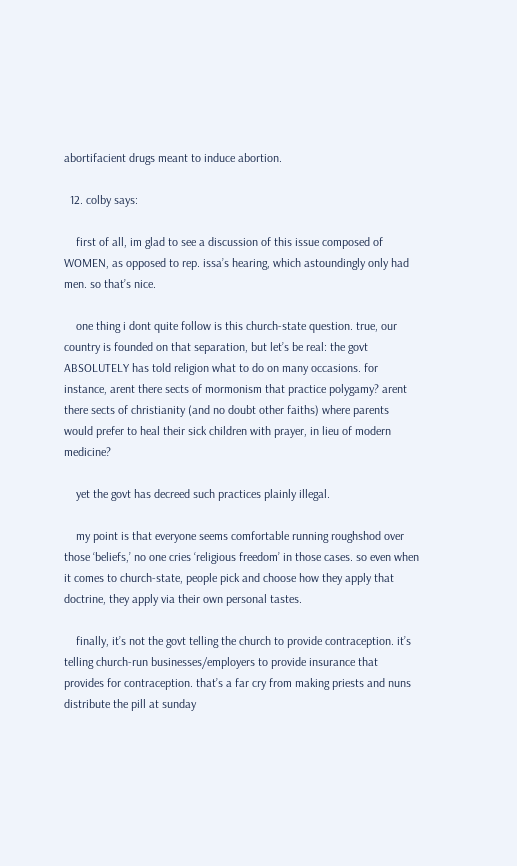abortifacient drugs meant to induce abortion.

  12. colby says:

    first of all, im glad to see a discussion of this issue composed of WOMEN, as opposed to rep. issa’s hearing, which astoundingly only had men. so that’s nice.

    one thing i dont quite follow is this church-state question. true, our country is founded on that separation, but let’s be real: the govt ABSOLUTELY has told religion what to do on many occasions. for instance, arent there sects of mormonism that practice polygamy? arent there sects of christianity (and no doubt other faiths) where parents would prefer to heal their sick children with prayer, in lieu of modern medicine?

    yet the govt has decreed such practices plainly illegal.

    my point is that everyone seems comfortable running roughshod over those ‘beliefs,’ no one cries ‘religious freedom’ in those cases. so even when it comes to church-state, people pick and choose how they apply that doctrine, they apply via their own personal tastes.

    finally, it’s not the govt telling the church to provide contraception. it’s telling church-run businesses/employers to provide insurance that provides for contraception. that’s a far cry from making priests and nuns distribute the pill at sunday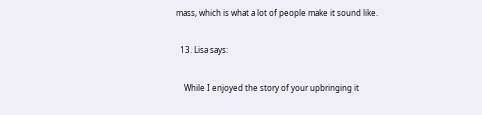mass, which is what a lot of people make it sound like.


  13. Lisa says:


    While I enjoyed the story of your upbringing it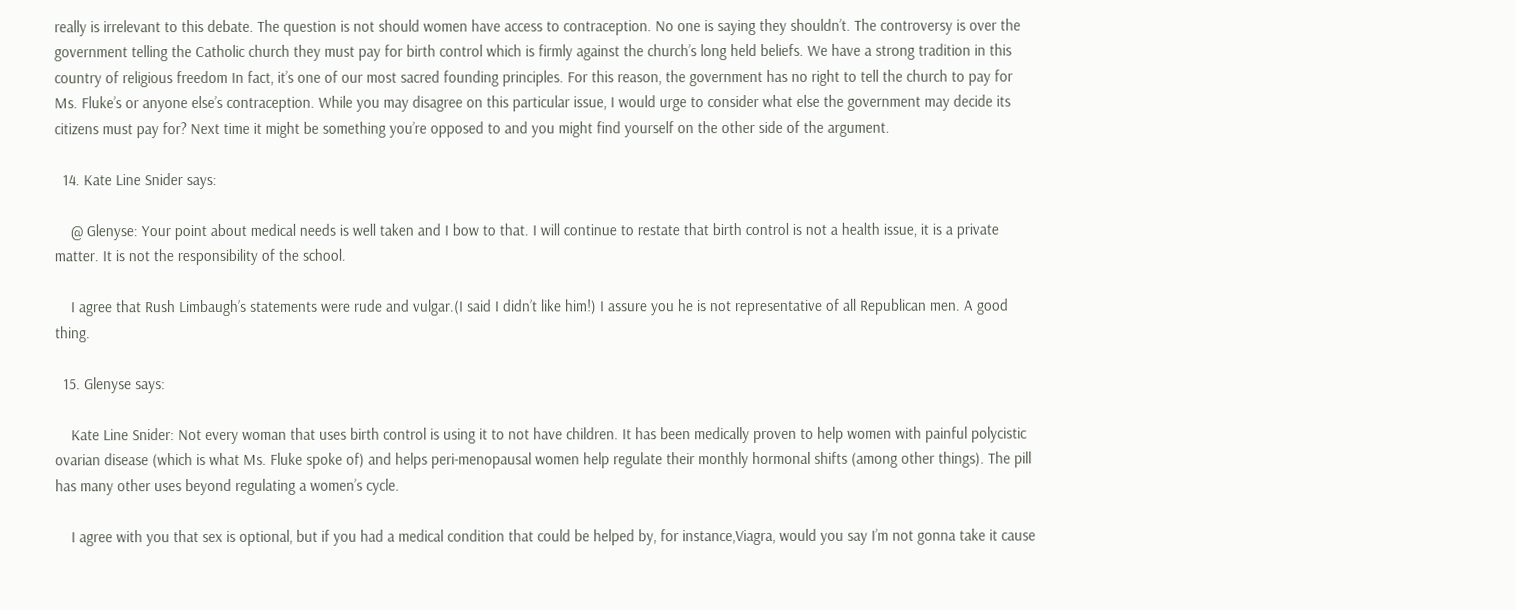really is irrelevant to this debate. The question is not should women have access to contraception. No one is saying they shouldn’t. The controversy is over the government telling the Catholic church they must pay for birth control which is firmly against the church’s long held beliefs. We have a strong tradition in this country of religious freedom In fact, it’s one of our most sacred founding principles. For this reason, the government has no right to tell the church to pay for Ms. Fluke’s or anyone else’s contraception. While you may disagree on this particular issue, I would urge to consider what else the government may decide its citizens must pay for? Next time it might be something you’re opposed to and you might find yourself on the other side of the argument.

  14. Kate Line Snider says:

    @ Glenyse: Your point about medical needs is well taken and I bow to that. I will continue to restate that birth control is not a health issue, it is a private matter. It is not the responsibility of the school.

    I agree that Rush Limbaugh’s statements were rude and vulgar.(I said I didn’t like him!) I assure you he is not representative of all Republican men. A good thing.

  15. Glenyse says:

    Kate Line Snider: Not every woman that uses birth control is using it to not have children. It has been medically proven to help women with painful polycistic ovarian disease (which is what Ms. Fluke spoke of) and helps peri-menopausal women help regulate their monthly hormonal shifts (among other things). The pill has many other uses beyond regulating a women’s cycle.

    I agree with you that sex is optional, but if you had a medical condition that could be helped by, for instance,Viagra, would you say I’m not gonna take it cause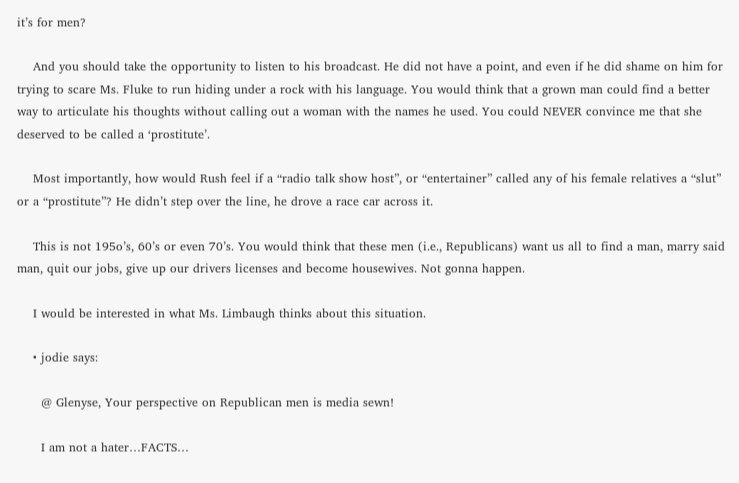it’s for men?

    And you should take the opportunity to listen to his broadcast. He did not have a point, and even if he did shame on him for trying to scare Ms. Fluke to run hiding under a rock with his language. You would think that a grown man could find a better way to articulate his thoughts without calling out a woman with the names he used. You could NEVER convince me that she deserved to be called a ‘prostitute’.

    Most importantly, how would Rush feel if a “radio talk show host”, or “entertainer” called any of his female relatives a “slut” or a “prostitute”? He didn’t step over the line, he drove a race car across it.

    This is not 195o’s, 60’s or even 70’s. You would think that these men (i.e., Republicans) want us all to find a man, marry said man, quit our jobs, give up our drivers licenses and become housewives. Not gonna happen.

    I would be interested in what Ms. Limbaugh thinks about this situation.

    • jodie says:

      @ Glenyse, Your perspective on Republican men is media sewn!

      I am not a hater…FACTS…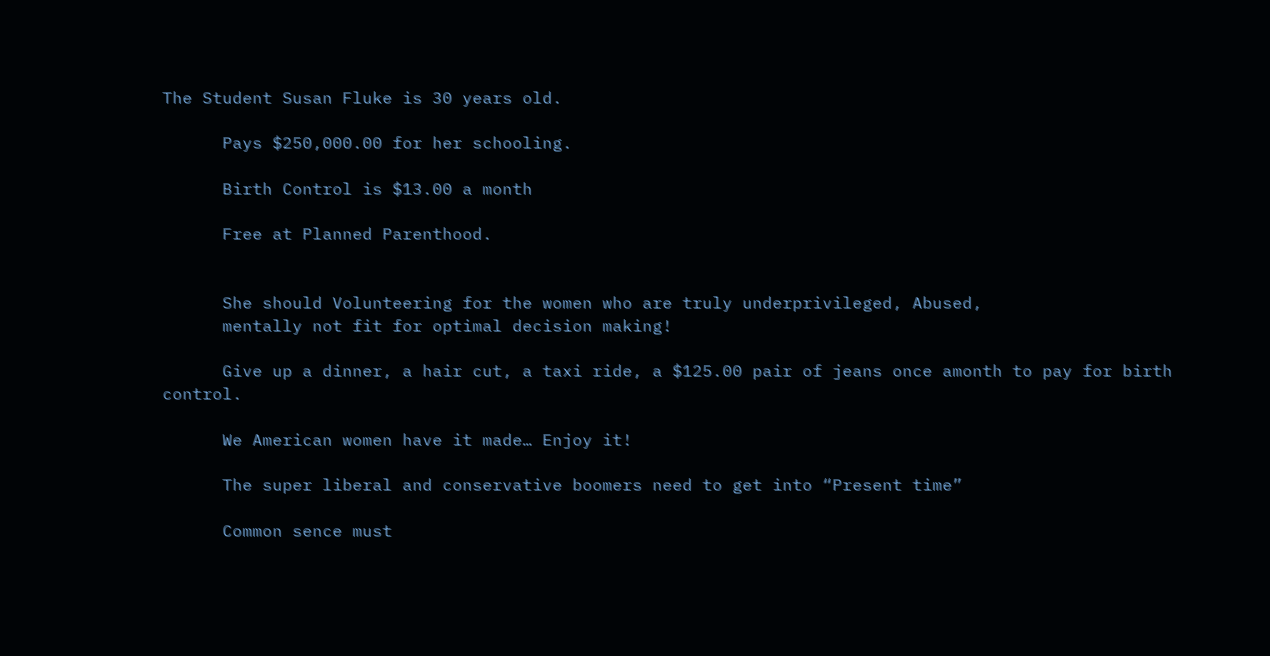The Student Susan Fluke is 30 years old.

      Pays $250,000.00 for her schooling.

      Birth Control is $13.00 a month

      Free at Planned Parenthood.


      She should Volunteering for the women who are truly underprivileged, Abused,
      mentally not fit for optimal decision making!

      Give up a dinner, a hair cut, a taxi ride, a $125.00 pair of jeans once amonth to pay for birth control.

      We American women have it made… Enjoy it!

      The super liberal and conservative boomers need to get into “Present time”

      Common sence must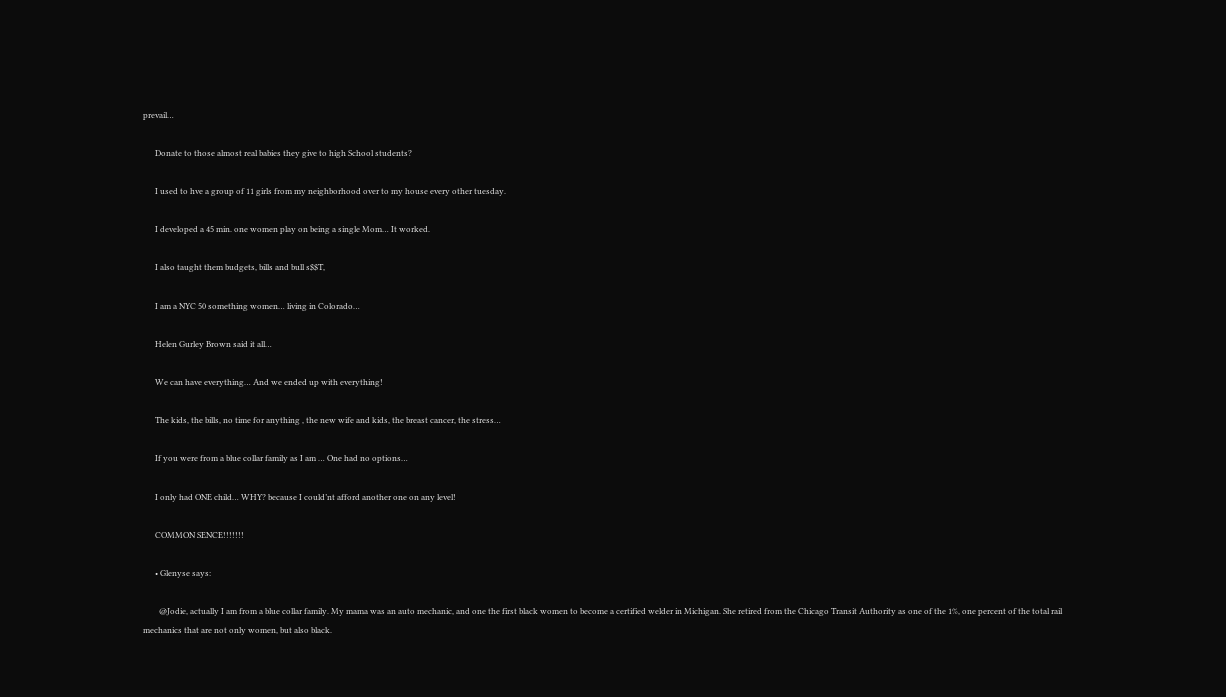prevail…

      Donate to those almost real babies they give to high School students?

      I used to hve a group of 11 girls from my neighborhood over to my house every other tuesday.

      I developed a 45 min. one women play on being a single Mom… It worked.

      I also taught them budgets, bills and bull s$$T,

      I am a NYC 50 something women… living in Colorado…

      Helen Gurley Brown said it all…

      We can have everything… And we ended up with everything!

      The kids, the bills, no time for anything , the new wife and kids, the breast cancer, the stress…

      If you were from a blue collar family as I am … One had no options…

      I only had ONE child… WHY? because I could’nt afford another one on any level!

      COMMON SENCE!!!!!!!

      • Glenyse says:

        @Jodie, actually I am from a blue collar family. My mama was an auto mechanic, and one the first black women to become a certified welder in Michigan. She retired from the Chicago Transit Authority as one of the 1%, one percent of the total rail mechanics that are not only women, but also black.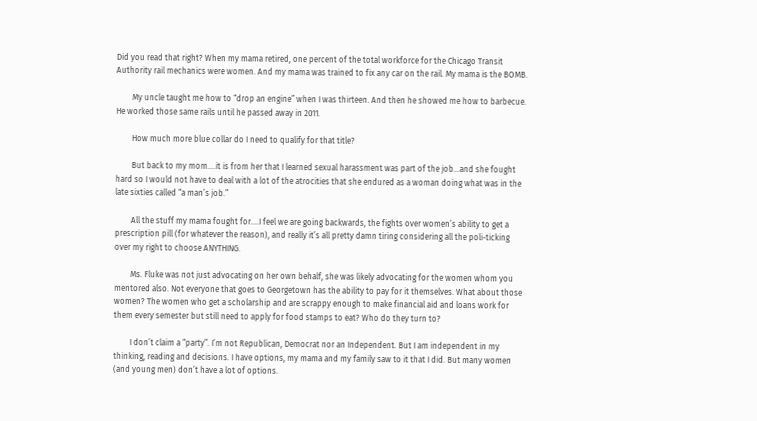Did you read that right? When my mama retired, one percent of the total workforce for the Chicago Transit Authority rail mechanics were women. And my mama was trained to fix any car on the rail. My mama is the BOMB.

        My uncle taught me how to “drop an engine” when I was thirteen. And then he showed me how to barbecue. He worked those same rails until he passed away in 2011.

        How much more blue collar do I need to qualify for that title?

        But back to my mom….it is from her that I learned sexual harassment was part of the job…and she fought hard so I would not have to deal with a lot of the atrocities that she endured as a woman doing what was in the late sixties called “a man’s job.”

        All the stuff my mama fought for….I feel we are going backwards, the fights over women’s ability to get a prescription pill (for whatever the reason), and really it’s all pretty damn tiring considering all the poli-ticking over my right to choose ANYTHING.

        Ms. Fluke was not just advocating on her own behalf, she was likely advocating for the women whom you mentored also. Not everyone that goes to Georgetown has the ability to pay for it themselves. What about those women? The women who get a scholarship and are scrappy enough to make financial aid and loans work for them every semester but still need to apply for food stamps to eat? Who do they turn to?

        I don’t claim a “party”. I’m not Republican, Democrat nor an Independent. But I am independent in my thinking, reading and decisions. I have options, my mama and my family saw to it that I did. But many women (and young men) don’t have a lot of options.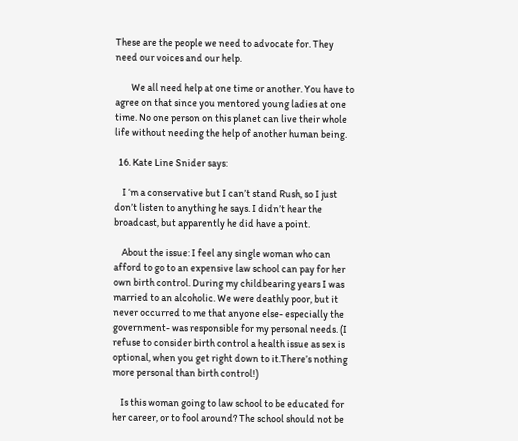These are the people we need to advocate for. They need our voices and our help.

        We all need help at one time or another. You have to agree on that since you mentored young ladies at one time. No one person on this planet can live their whole life without needing the help of another human being.

  16. Kate Line Snider says:

    I ‘m a conservative but I can’t stand Rush, so I just don’t listen to anything he says. I didn’t hear the broadcast, but apparently he did have a point.

    About the issue: I feel any single woman who can afford to go to an expensive law school can pay for her own birth control. During my childbearing years I was married to an alcoholic. We were deathly poor, but it never occurred to me that anyone else- especially the government- was responsible for my personal needs. (I refuse to consider birth control a health issue as sex is optional, when you get right down to it.There’s nothing more personal than birth control!)

    Is this woman going to law school to be educated for her career, or to fool around? The school should not be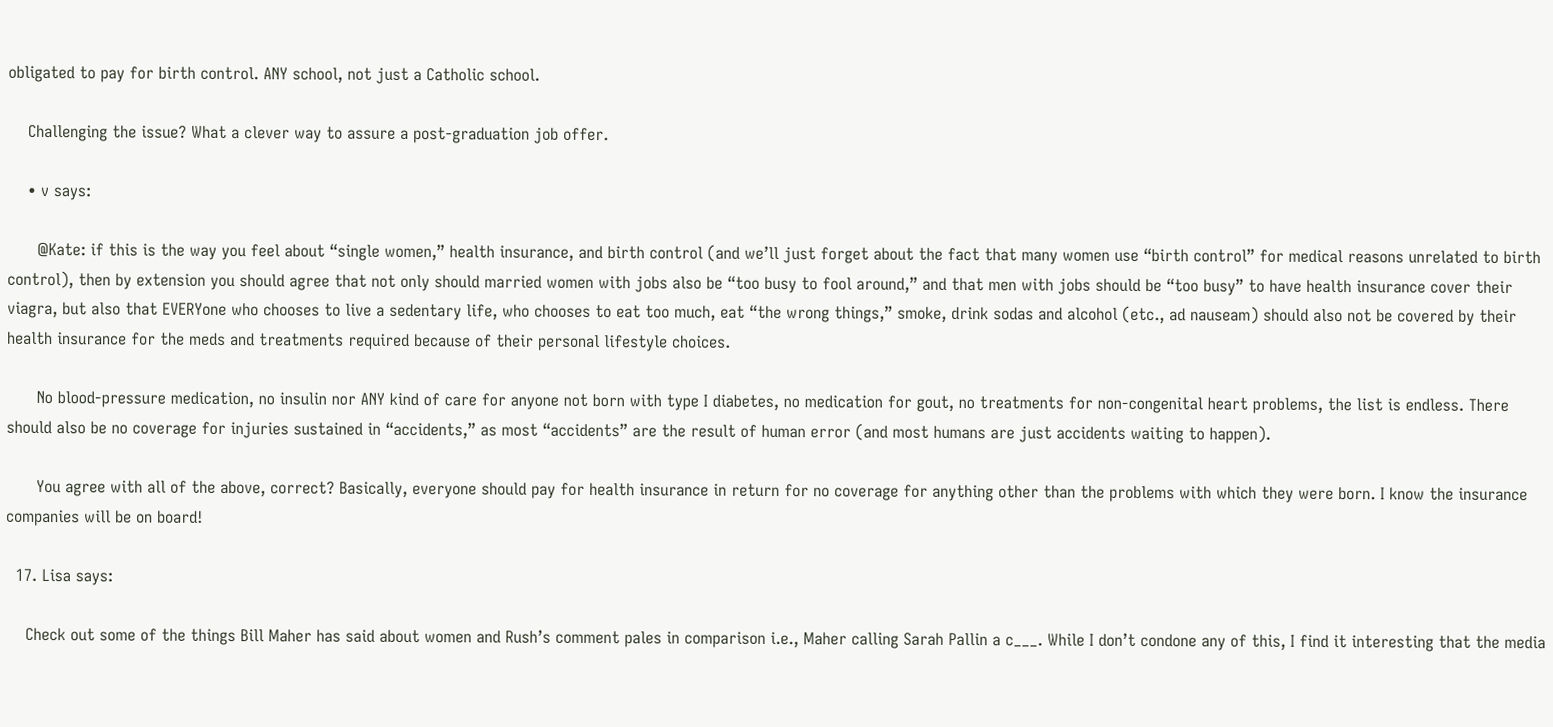obligated to pay for birth control. ANY school, not just a Catholic school.

    Challenging the issue? What a clever way to assure a post-graduation job offer.

    • v says:

      @Kate: if this is the way you feel about “single women,” health insurance, and birth control (and we’ll just forget about the fact that many women use “birth control” for medical reasons unrelated to birth control), then by extension you should agree that not only should married women with jobs also be “too busy to fool around,” and that men with jobs should be “too busy” to have health insurance cover their viagra, but also that EVERYone who chooses to live a sedentary life, who chooses to eat too much, eat “the wrong things,” smoke, drink sodas and alcohol (etc., ad nauseam) should also not be covered by their health insurance for the meds and treatments required because of their personal lifestyle choices.

      No blood-pressure medication, no insulin nor ANY kind of care for anyone not born with type I diabetes, no medication for gout, no treatments for non-congenital heart problems, the list is endless. There should also be no coverage for injuries sustained in “accidents,” as most “accidents” are the result of human error (and most humans are just accidents waiting to happen).

      You agree with all of the above, correct? Basically, everyone should pay for health insurance in return for no coverage for anything other than the problems with which they were born. I know the insurance companies will be on board!

  17. Lisa says:

    Check out some of the things Bill Maher has said about women and Rush’s comment pales in comparison i.e., Maher calling Sarah Pallin a c___. While I don’t condone any of this, I find it interesting that the media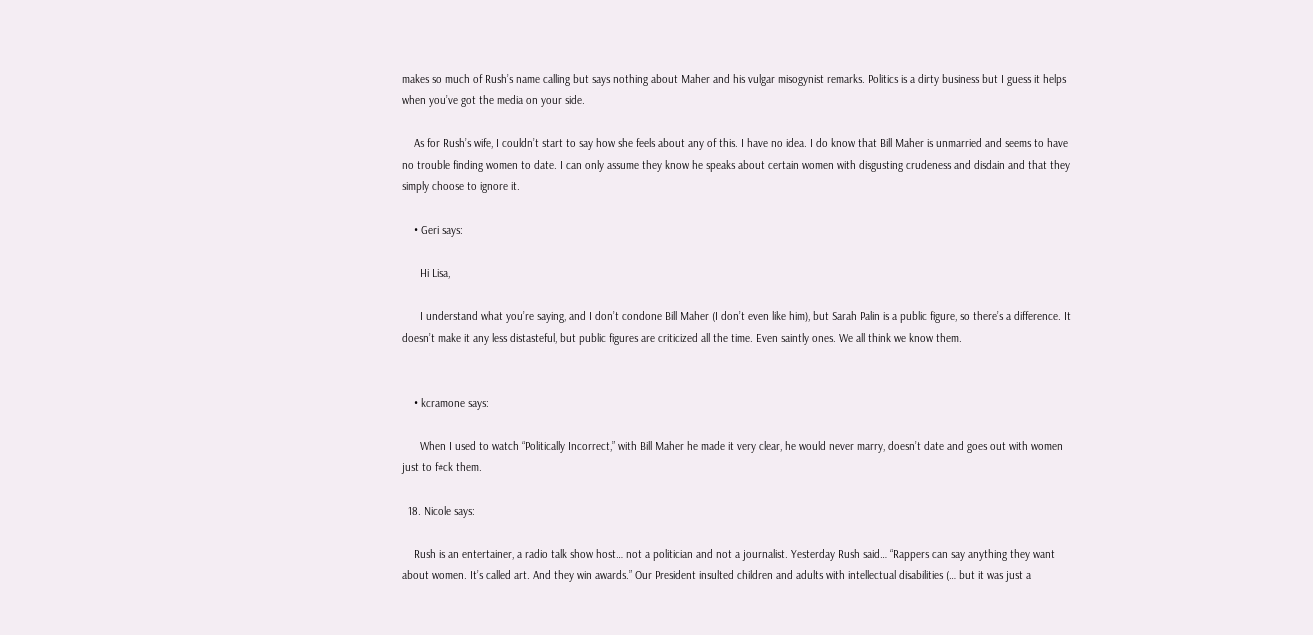makes so much of Rush’s name calling but says nothing about Maher and his vulgar misogynist remarks. Politics is a dirty business but I guess it helps when you’ve got the media on your side.

    As for Rush’s wife, I couldn’t start to say how she feels about any of this. I have no idea. I do know that Bill Maher is unmarried and seems to have no trouble finding women to date. I can only assume they know he speaks about certain women with disgusting crudeness and disdain and that they simply choose to ignore it.

    • Geri says:

      Hi Lisa,

      I understand what you’re saying, and I don’t condone Bill Maher (I don’t even like him), but Sarah Palin is a public figure, so there’s a difference. It doesn’t make it any less distasteful, but public figures are criticized all the time. Even saintly ones. We all think we know them.


    • kcramone says:

      When I used to watch “Politically Incorrect,” with Bill Maher he made it very clear, he would never marry, doesn’t date and goes out with women just to f#ck them.

  18. Nicole says:

    Rush is an entertainer, a radio talk show host… not a politician and not a journalist. Yesterday Rush said… “Rappers can say anything they want about women. It’s called art. And they win awards.” Our President insulted children and adults with intellectual disabilities (… but it was just a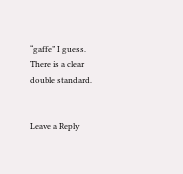“gaffe” I guess. There is a clear double standard.


Leave a Reply